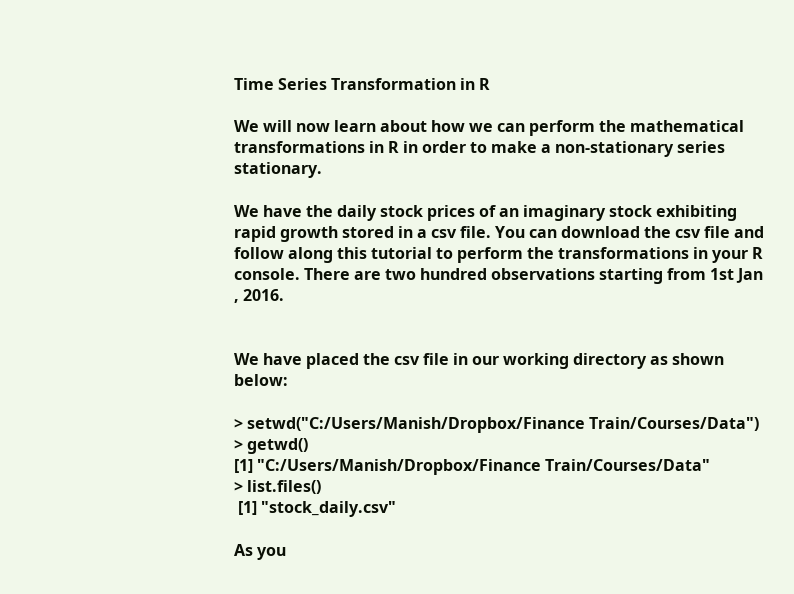Time Series Transformation in R

We will now learn about how we can perform the mathematical transformations in R in order to make a non-stationary series stationary.

We have the daily stock prices of an imaginary stock exhibiting rapid growth stored in a csv file. You can download the csv file and follow along this tutorial to perform the transformations in your R console. There are two hundred observations starting from 1st Jan , 2016.


We have placed the csv file in our working directory as shown below:

> setwd("C:/Users/Manish/Dropbox/Finance Train/Courses/Data")
> getwd()
[1] "C:/Users/Manish/Dropbox/Finance Train/Courses/Data"
> list.files()
 [1] "stock_daily.csv"

As you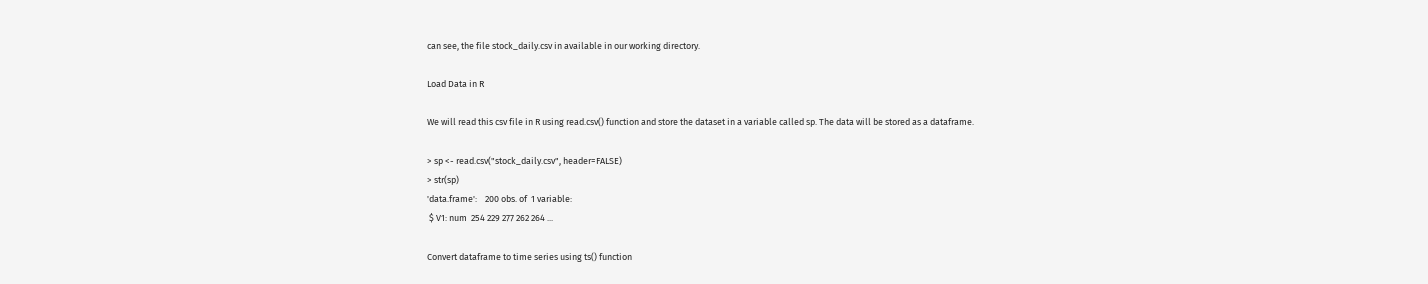can see, the file stock_daily.csv in available in our working directory.

Load Data in R

We will read this csv file in R using read.csv() function and store the dataset in a variable called sp. The data will be stored as a dataframe.

> sp <- read.csv("stock_daily.csv", header=FALSE)
> str(sp)
'data.frame':    200 obs. of  1 variable:
 $ V1: num  254 229 277 262 264 ...

Convert dataframe to time series using ts() function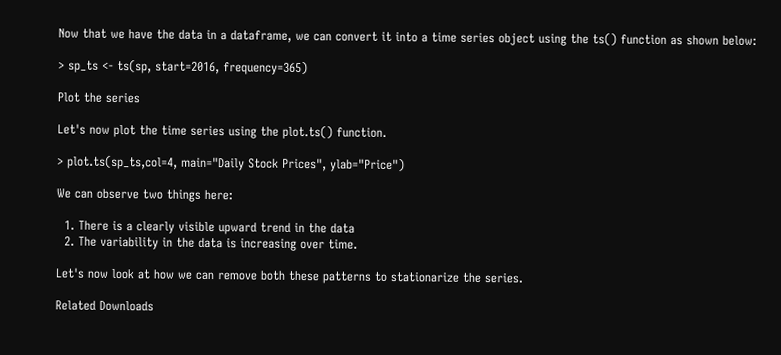Now that we have the data in a dataframe, we can convert it into a time series object using the ts() function as shown below:

> sp_ts <- ts(sp, start=2016, frequency=365)

Plot the series

Let's now plot the time series using the plot.ts() function.

> plot.ts(sp_ts,col=4, main="Daily Stock Prices", ylab="Price")

We can observe two things here:

  1. There is a clearly visible upward trend in the data
  2. The variability in the data is increasing over time.

Let's now look at how we can remove both these patterns to stationarize the series.

Related Downloads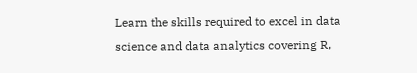Learn the skills required to excel in data science and data analytics covering R,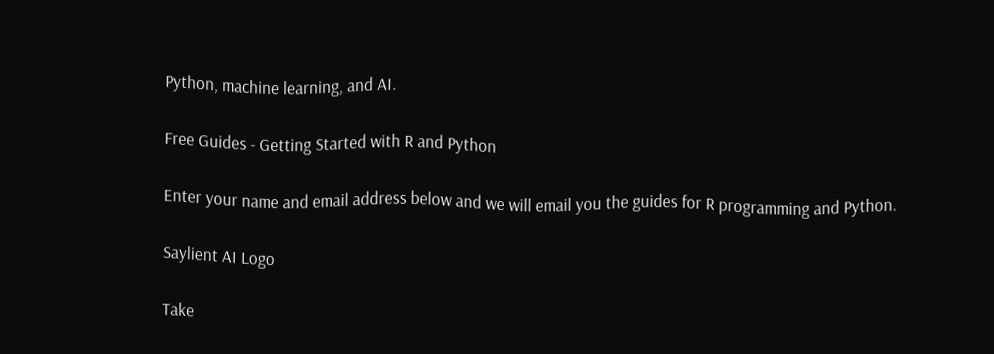Python, machine learning, and AI.

Free Guides - Getting Started with R and Python

Enter your name and email address below and we will email you the guides for R programming and Python.

Saylient AI Logo

Take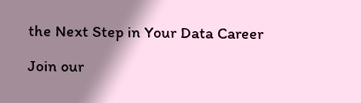the Next Step in Your Data Career

Join our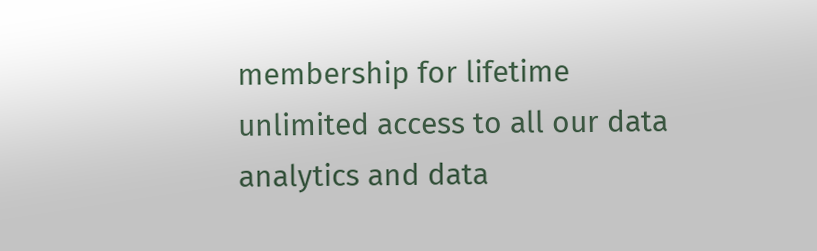membership for lifetime unlimited access to all our data analytics and data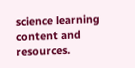science learning content and resources.